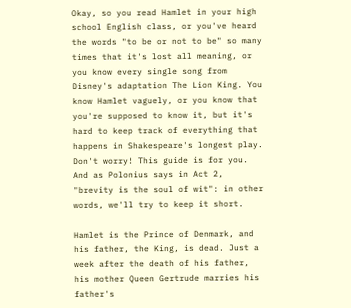Okay, so you read Hamlet in your high school English class, or you've heard the words "to be or not to be" so many times that it's lost all meaning, or you know every single song from Disney's adaptation The Lion King. You know Hamlet vaguely, or you know that you're supposed to know it, but it's hard to keep track of everything that happens in Shakespeare's longest play. Don't worry! This guide is for you. And as Polonius says in Act 2, "brevity is the soul of wit": in other words, we'll try to keep it short.

Hamlet is the Prince of Denmark, and his father, the King, is dead. Just a week after the death of his father, his mother Queen Gertrude marries his father's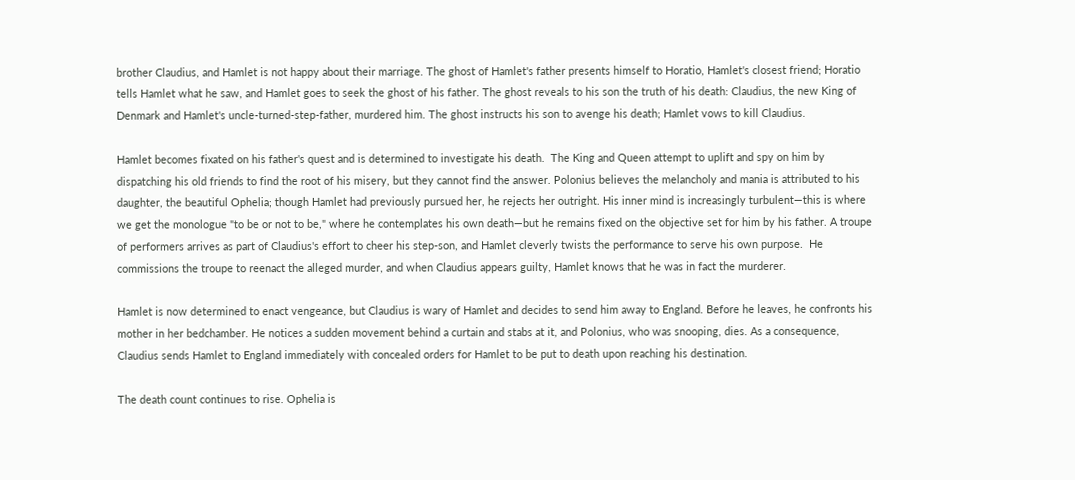brother Claudius, and Hamlet is not happy about their marriage. The ghost of Hamlet's father presents himself to Horatio, Hamlet's closest friend; Horatio tells Hamlet what he saw, and Hamlet goes to seek the ghost of his father. The ghost reveals to his son the truth of his death: Claudius, the new King of Denmark and Hamlet's uncle-turned-step-father, murdered him. The ghost instructs his son to avenge his death; Hamlet vows to kill Claudius.

Hamlet becomes fixated on his father's quest and is determined to investigate his death.  The King and Queen attempt to uplift and spy on him by dispatching his old friends to find the root of his misery, but they cannot find the answer. Polonius believes the melancholy and mania is attributed to his daughter, the beautiful Ophelia; though Hamlet had previously pursued her, he rejects her outright. His inner mind is increasingly turbulent—this is where we get the monologue "to be or not to be," where he contemplates his own death—but he remains fixed on the objective set for him by his father. A troupe of performers arrives as part of Claudius's effort to cheer his step-son, and Hamlet cleverly twists the performance to serve his own purpose.  He commissions the troupe to reenact the alleged murder, and when Claudius appears guilty, Hamlet knows that he was in fact the murderer.

Hamlet is now determined to enact vengeance, but Claudius is wary of Hamlet and decides to send him away to England. Before he leaves, he confronts his mother in her bedchamber. He notices a sudden movement behind a curtain and stabs at it, and Polonius, who was snooping, dies. As a consequence, Claudius sends Hamlet to England immediately with concealed orders for Hamlet to be put to death upon reaching his destination.

The death count continues to rise. Ophelia is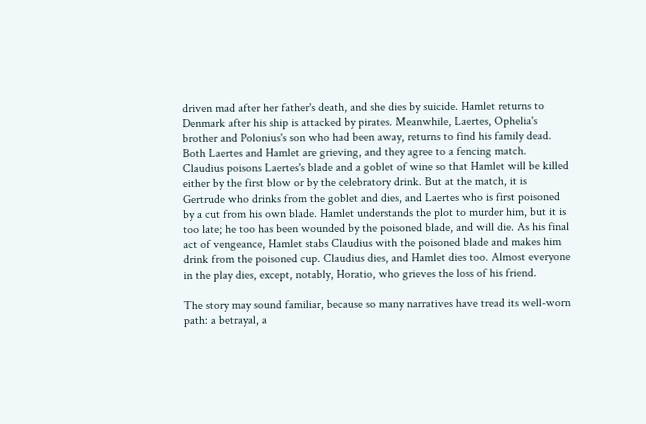driven mad after her father's death, and she dies by suicide. Hamlet returns to Denmark after his ship is attacked by pirates. Meanwhile, Laertes, Ophelia's brother and Polonius's son who had been away, returns to find his family dead. Both Laertes and Hamlet are grieving, and they agree to a fencing match. Claudius poisons Laertes's blade and a goblet of wine so that Hamlet will be killed either by the first blow or by the celebratory drink. But at the match, it is Gertrude who drinks from the goblet and dies, and Laertes who is first poisoned by a cut from his own blade. Hamlet understands the plot to murder him, but it is too late; he too has been wounded by the poisoned blade, and will die. As his final act of vengeance, Hamlet stabs Claudius with the poisoned blade and makes him drink from the poisoned cup. Claudius dies, and Hamlet dies too. Almost everyone in the play dies, except, notably, Horatio, who grieves the loss of his friend.

The story may sound familiar, because so many narratives have tread its well-worn path: a betrayal, a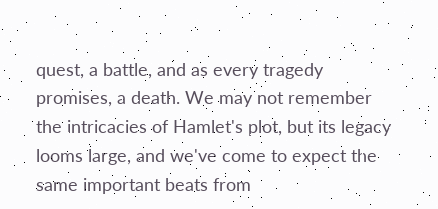quest, a battle, and as every tragedy promises, a death. We may not remember the intricacies of Hamlet's plot, but its legacy looms large, and we've come to expect the same important beats from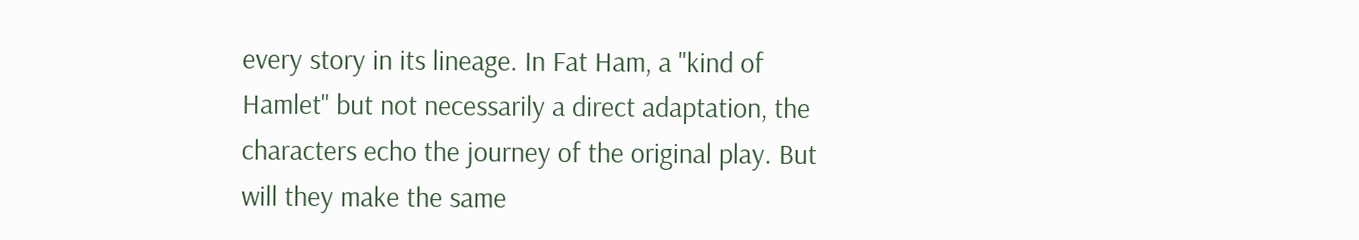every story in its lineage. In Fat Ham, a "kind of Hamlet" but not necessarily a direct adaptation, the characters echo the journey of the original play. But will they make the same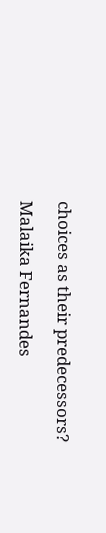choices as their predecessors?

Malaika Fernandes